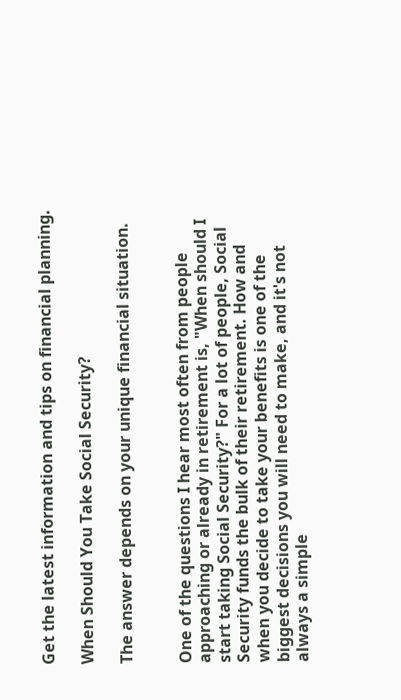Get the latest information and tips on financial planning.

When Should You Take Social Security?

The answer depends on your unique financial situation.


One of the questions I hear most often from people approaching or already in retirement is, "When should I start taking Social Security?" For a lot of people, Social Security funds the bulk of their retirement. How and when you decide to take your benefits is one of the biggest decisions you will need to make, and it's not always a simple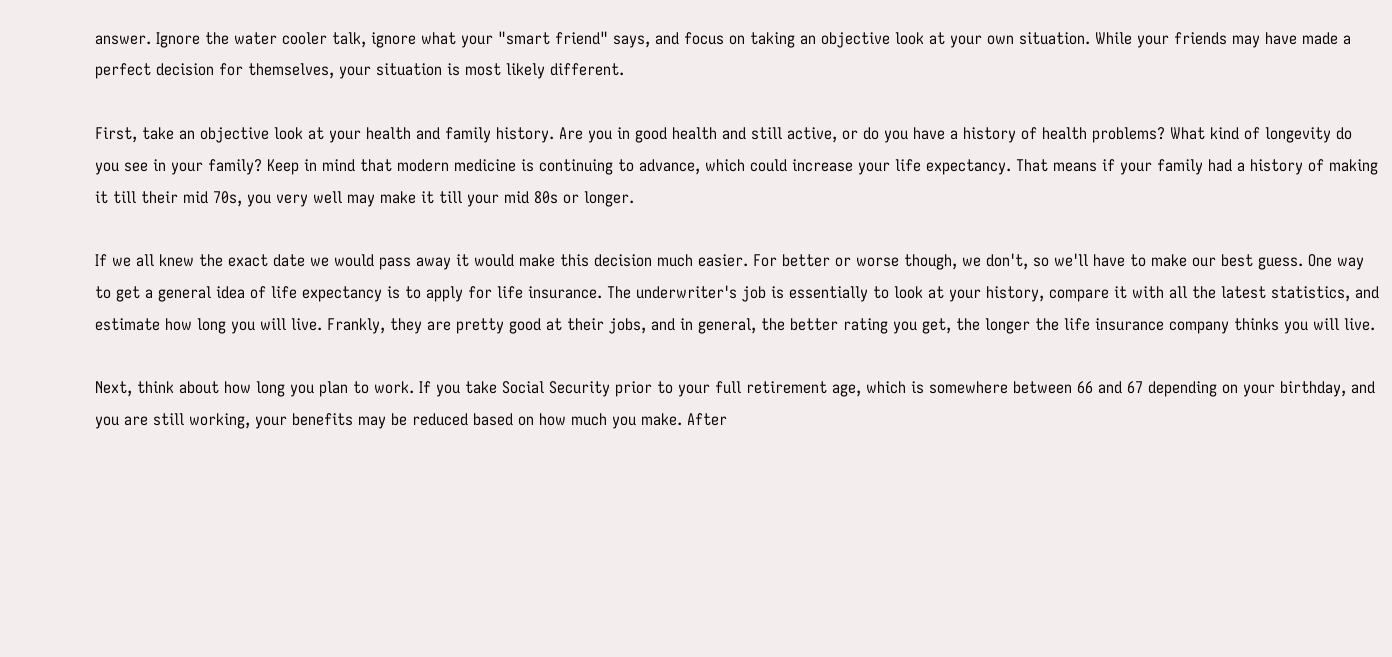answer. Ignore the water cooler talk, ignore what your "smart friend" says, and focus on taking an objective look at your own situation. While your friends may have made a perfect decision for themselves, your situation is most likely different.

First, take an objective look at your health and family history. Are you in good health and still active, or do you have a history of health problems? What kind of longevity do you see in your family? Keep in mind that modern medicine is continuing to advance, which could increase your life expectancy. That means if your family had a history of making it till their mid 70s, you very well may make it till your mid 80s or longer.

If we all knew the exact date we would pass away it would make this decision much easier. For better or worse though, we don't, so we'll have to make our best guess. One way to get a general idea of life expectancy is to apply for life insurance. The underwriter's job is essentially to look at your history, compare it with all the latest statistics, and estimate how long you will live. Frankly, they are pretty good at their jobs, and in general, the better rating you get, the longer the life insurance company thinks you will live.

Next, think about how long you plan to work. If you take Social Security prior to your full retirement age, which is somewhere between 66 and 67 depending on your birthday, and you are still working, your benefits may be reduced based on how much you make. After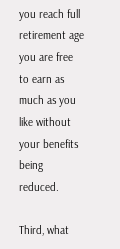you reach full retirement age you are free to earn as much as you like without your benefits being reduced.

Third, what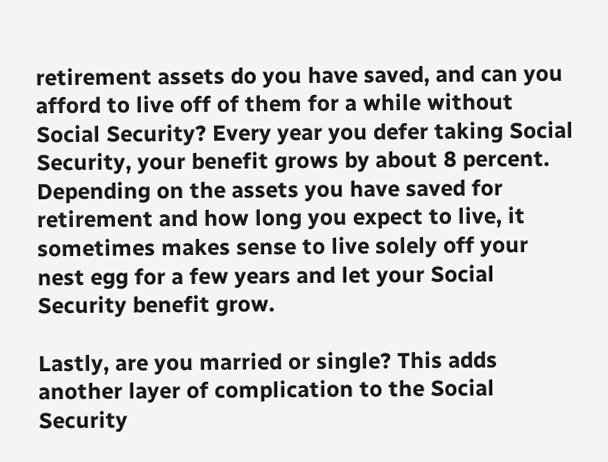retirement assets do you have saved, and can you afford to live off of them for a while without Social Security? Every year you defer taking Social Security, your benefit grows by about 8 percent. Depending on the assets you have saved for retirement and how long you expect to live, it sometimes makes sense to live solely off your nest egg for a few years and let your Social Security benefit grow.

Lastly, are you married or single? This adds another layer of complication to the Social Security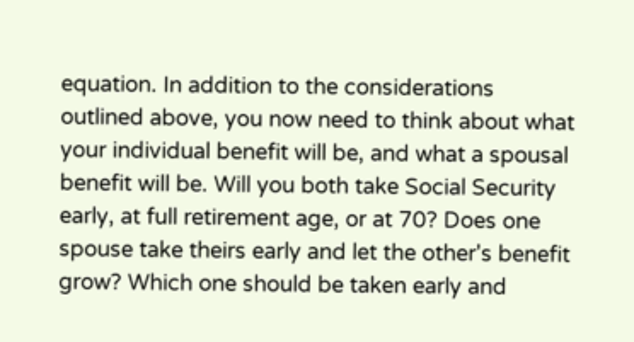equation. In addition to the considerations outlined above, you now need to think about what your individual benefit will be, and what a spousal benefit will be. Will you both take Social Security early, at full retirement age, or at 70? Does one spouse take theirs early and let the other's benefit grow? Which one should be taken early and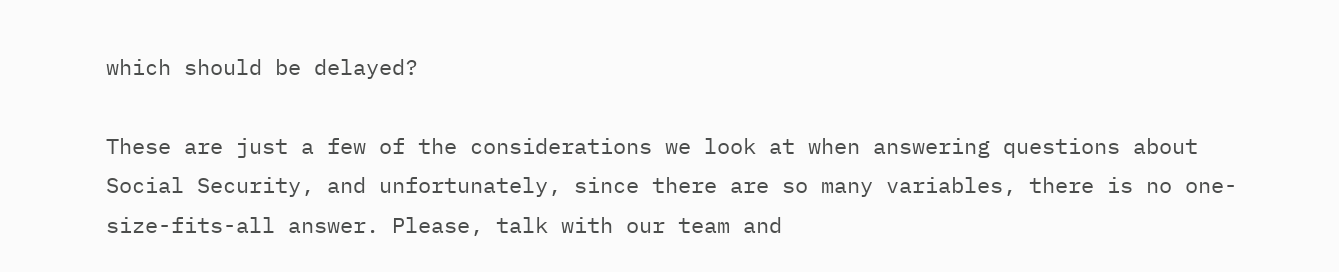which should be delayed?

These are just a few of the considerations we look at when answering questions about Social Security, and unfortunately, since there are so many variables, there is no one-size-fits-all answer. Please, talk with our team and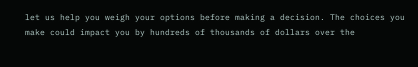let us help you weigh your options before making a decision. The choices you make could impact you by hundreds of thousands of dollars over the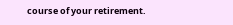course of your retirement.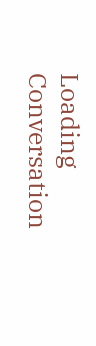Loading Conversation